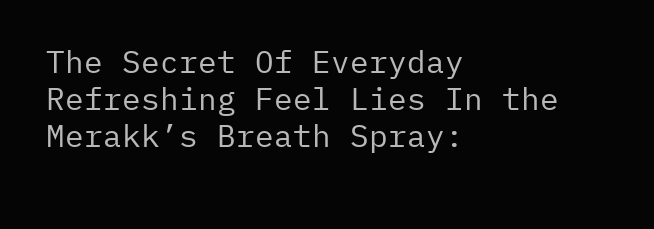The Secret Of Everyday Refreshing Feel Lies In the Merakk’s Breath Spray: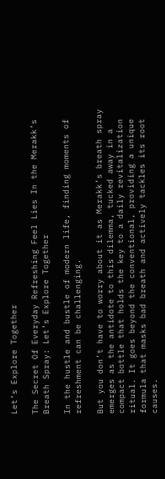Let’s Explore Together

The Secret Of Everyday Refreshing Feel Lies In the Merakk’s Breath Spray: Let’s Explore Together

In the hustle and bustle of modern life, finding moments of refreshment can be challenging.

But you don’t have to worry about it as Merakk’s breath spray emerges as the antidote to this dilemma, tucked away in a compact bottle that holds the key to a daily revitalization ritual. It goes beyond the conventional, providing a unique formula that masks bad breath and actively tackles its root causes.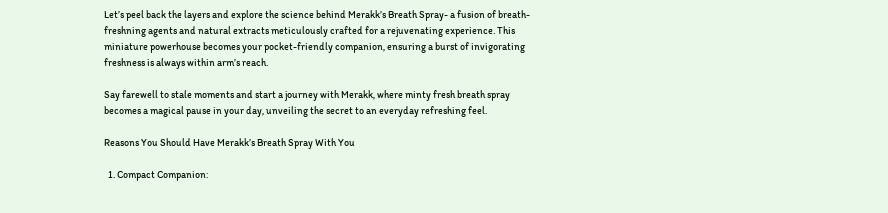Let’s peel back the layers and explore the science behind Merakk’s Breath Spray- a fusion of breath-freshning agents and natural extracts meticulously crafted for a rejuvenating experience. This miniature powerhouse becomes your pocket-friendly companion, ensuring a burst of invigorating freshness is always within arm’s reach.

Say farewell to stale moments and start a journey with Merakk, where minty fresh breath spray becomes a magical pause in your day, unveiling the secret to an everyday refreshing feel.

Reasons You Should Have Merakk’s Breath Spray With You

  1. Compact Companion: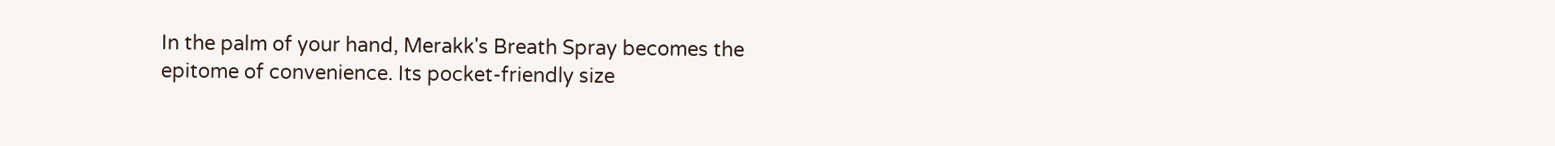In the palm of your hand, Merakk's Breath Spray becomes the epitome of convenience. Its pocket-friendly size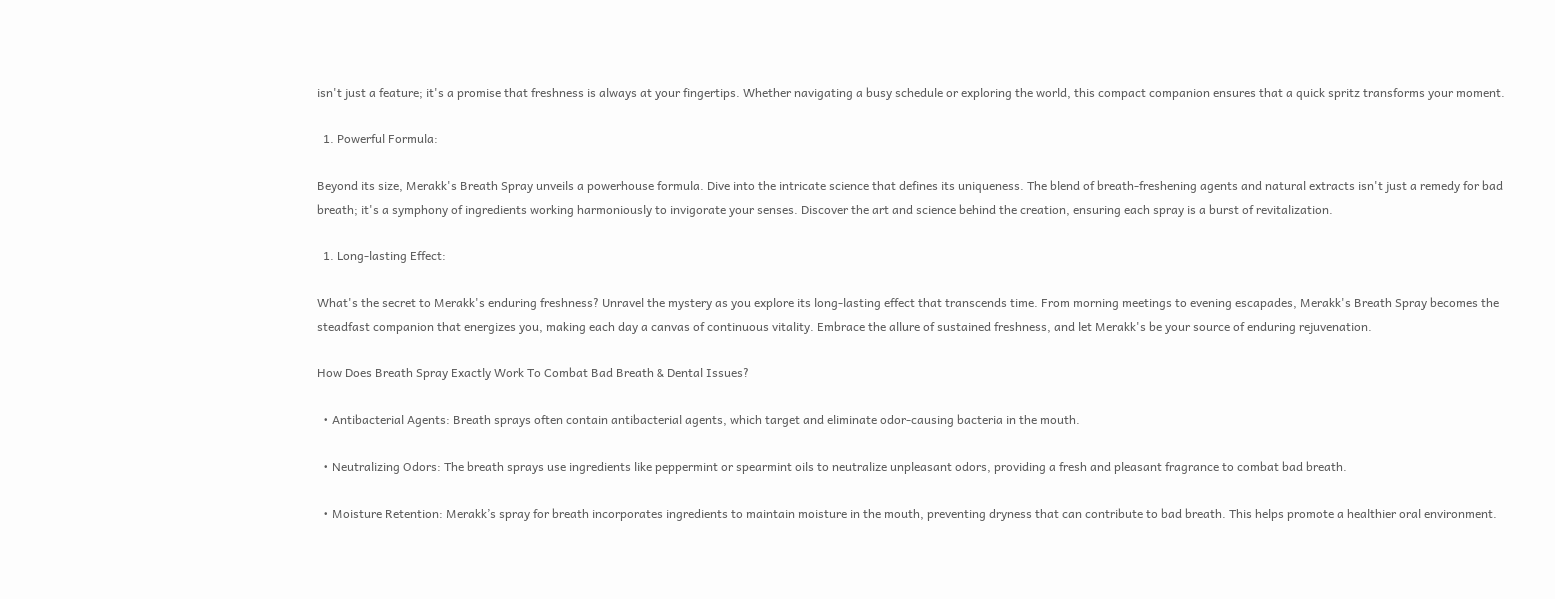isn't just a feature; it's a promise that freshness is always at your fingertips. Whether navigating a busy schedule or exploring the world, this compact companion ensures that a quick spritz transforms your moment.

  1. Powerful Formula:

Beyond its size, Merakk's Breath Spray unveils a powerhouse formula. Dive into the intricate science that defines its uniqueness. The blend of breath-freshening agents and natural extracts isn't just a remedy for bad breath; it's a symphony of ingredients working harmoniously to invigorate your senses. Discover the art and science behind the creation, ensuring each spray is a burst of revitalization.

  1. Long-lasting Effect:

What's the secret to Merakk's enduring freshness? Unravel the mystery as you explore its long-lasting effect that transcends time. From morning meetings to evening escapades, Merakk's Breath Spray becomes the steadfast companion that energizes you, making each day a canvas of continuous vitality. Embrace the allure of sustained freshness, and let Merakk's be your source of enduring rejuvenation.

How Does Breath Spray Exactly Work To Combat Bad Breath & Dental Issues?

  • Antibacterial Agents: Breath sprays often contain antibacterial agents, which target and eliminate odor-causing bacteria in the mouth.

  • Neutralizing Odors: The breath sprays use ingredients like peppermint or spearmint oils to neutralize unpleasant odors, providing a fresh and pleasant fragrance to combat bad breath.

  • Moisture Retention: Merakk’s spray for breath incorporates ingredients to maintain moisture in the mouth, preventing dryness that can contribute to bad breath. This helps promote a healthier oral environment.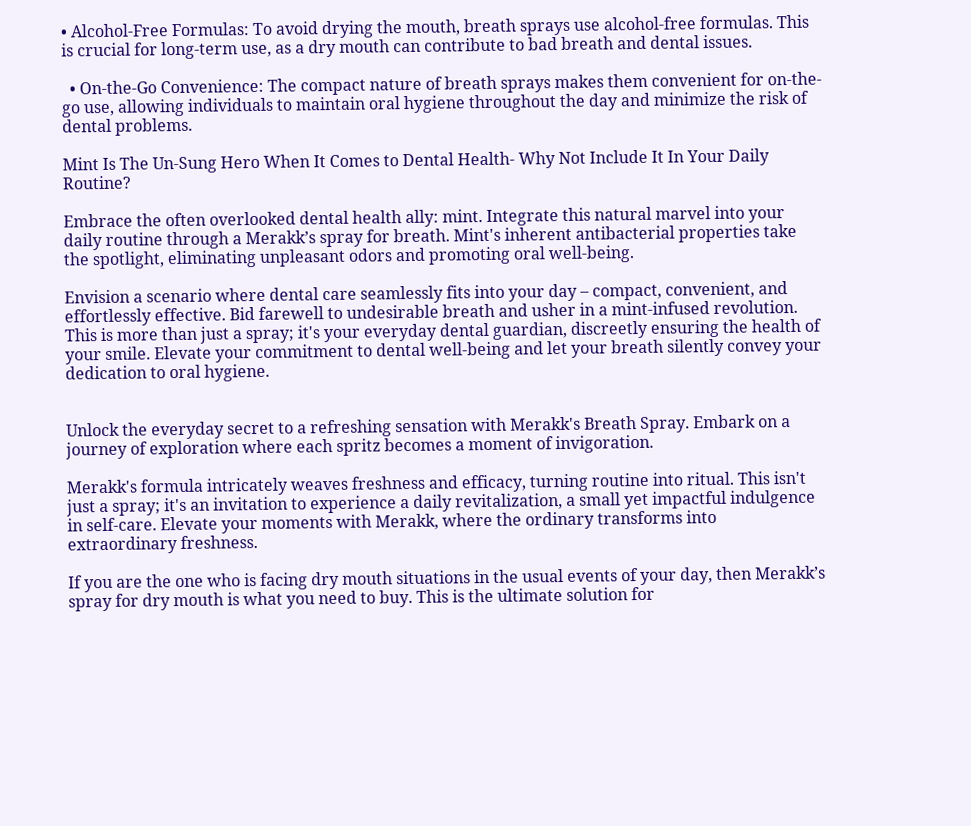• Alcohol-Free Formulas: To avoid drying the mouth, breath sprays use alcohol-free formulas. This is crucial for long-term use, as a dry mouth can contribute to bad breath and dental issues.

  • On-the-Go Convenience: The compact nature of breath sprays makes them convenient for on-the-go use, allowing individuals to maintain oral hygiene throughout the day and minimize the risk of dental problems.

Mint Is The Un-Sung Hero When It Comes to Dental Health- Why Not Include It In Your Daily Routine?

Embrace the often overlooked dental health ally: mint. Integrate this natural marvel into your daily routine through a Merakk’s spray for breath. Mint's inherent antibacterial properties take the spotlight, eliminating unpleasant odors and promoting oral well-being.

Envision a scenario where dental care seamlessly fits into your day – compact, convenient, and effortlessly effective. Bid farewell to undesirable breath and usher in a mint-infused revolution. This is more than just a spray; it's your everyday dental guardian, discreetly ensuring the health of your smile. Elevate your commitment to dental well-being and let your breath silently convey your dedication to oral hygiene.


Unlock the everyday secret to a refreshing sensation with Merakk's Breath Spray. Embark on a journey of exploration where each spritz becomes a moment of invigoration.

Merakk's formula intricately weaves freshness and efficacy, turning routine into ritual. This isn't just a spray; it's an invitation to experience a daily revitalization, a small yet impactful indulgence in self-care. Elevate your moments with Merakk, where the ordinary transforms into extraordinary freshness.

If you are the one who is facing dry mouth situations in the usual events of your day, then Merakk’s spray for dry mouth is what you need to buy. This is the ultimate solution for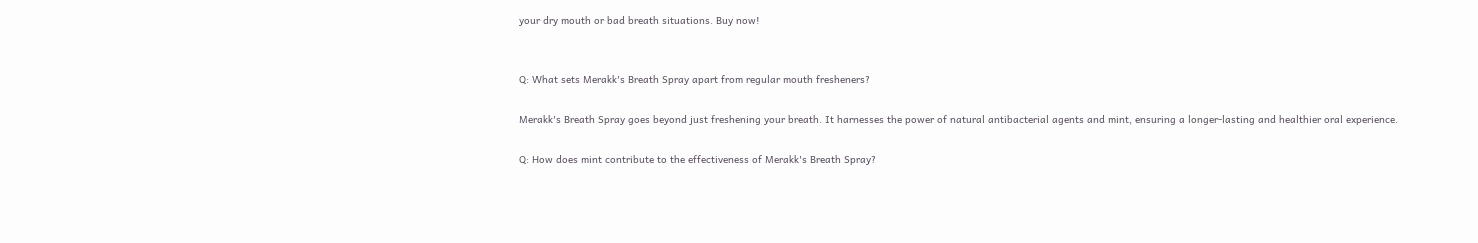your dry mouth or bad breath situations. Buy now!


Q: What sets Merakk's Breath Spray apart from regular mouth fresheners?

Merakk's Breath Spray goes beyond just freshening your breath. It harnesses the power of natural antibacterial agents and mint, ensuring a longer-lasting and healthier oral experience.

Q: How does mint contribute to the effectiveness of Merakk's Breath Spray?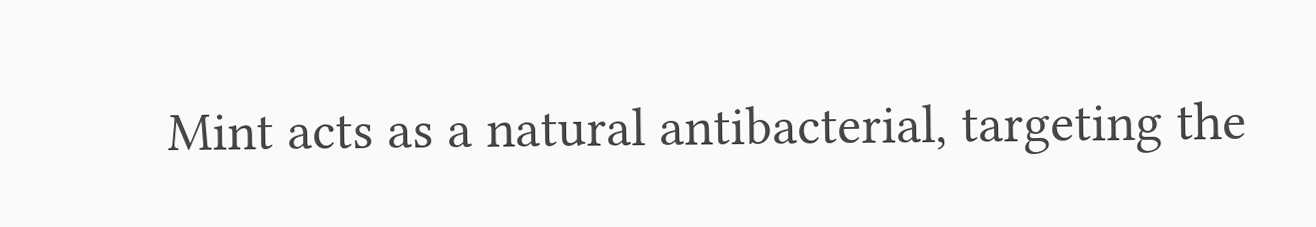Mint acts as a natural antibacterial, targeting the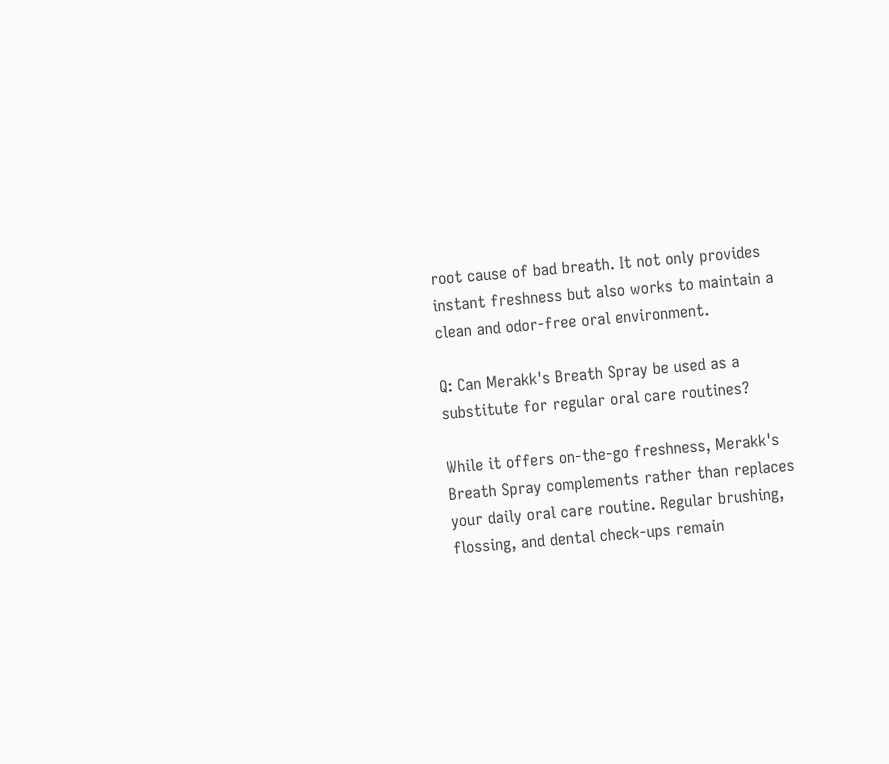root cause of bad breath. It not only provides instant freshness but also works to maintain a clean and odor-free oral environment.

Q: Can Merakk's Breath Spray be used as a substitute for regular oral care routines?

While it offers on-the-go freshness, Merakk's Breath Spray complements rather than replaces your daily oral care routine. Regular brushing, flossing, and dental check-ups remain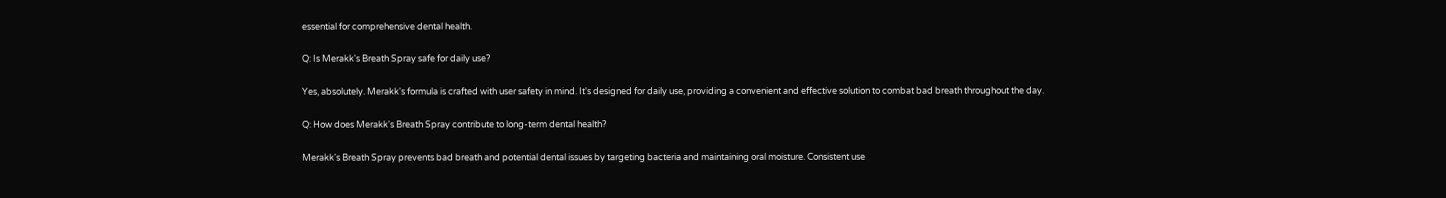essential for comprehensive dental health.

Q: Is Merakk's Breath Spray safe for daily use?

Yes, absolutely. Merakk's formula is crafted with user safety in mind. It's designed for daily use, providing a convenient and effective solution to combat bad breath throughout the day.

Q: How does Merakk's Breath Spray contribute to long-term dental health?

Merakk's Breath Spray prevents bad breath and potential dental issues by targeting bacteria and maintaining oral moisture. Consistent use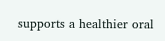supports a healthier oral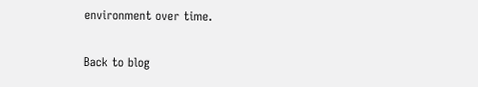environment over time.

Back to blog